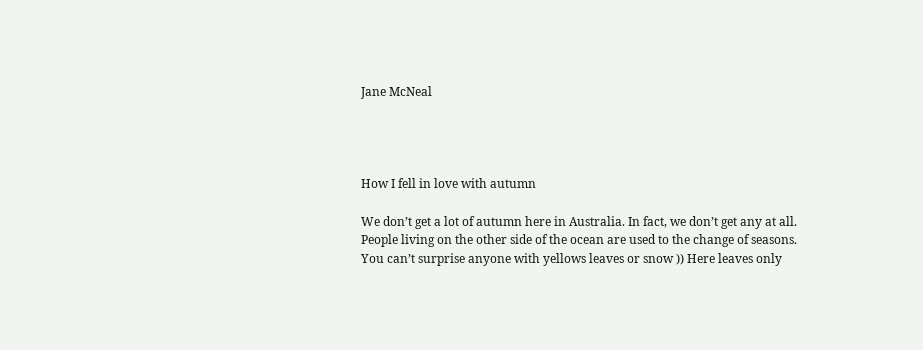Jane McNeal




How I fell in love with autumn

We don’t get a lot of autumn here in Australia. In fact, we don’t get any at all. People living on the other side of the ocean are used to the change of seasons. You can’t surprise anyone with yellows leaves or snow )) Here leaves only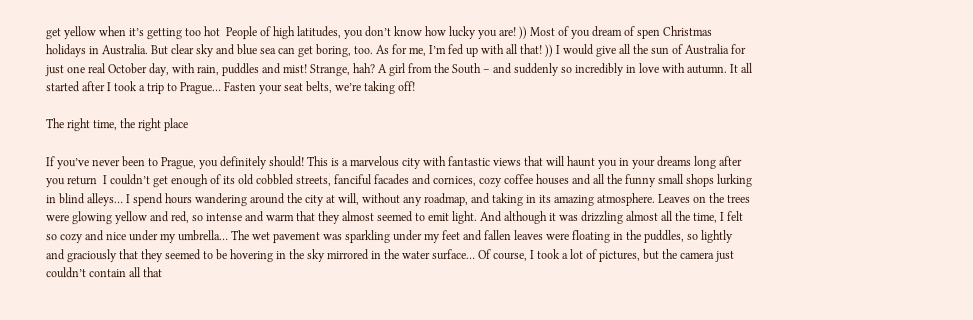get yellow when it’s getting too hot  People of high latitudes, you don’t know how lucky you are! )) Most of you dream of spen Christmas holidays in Australia. But clear sky and blue sea can get boring, too. As for me, I’m fed up with all that! )) I would give all the sun of Australia for just one real October day, with rain, puddles and mist! Strange, hah? A girl from the South – and suddenly so incredibly in love with autumn. It all started after I took a trip to Prague… Fasten your seat belts, we’re taking off!

The right time, the right place

If you’ve never been to Prague, you definitely should! This is a marvelous city with fantastic views that will haunt you in your dreams long after you return  I couldn’t get enough of its old cobbled streets, fanciful facades and cornices, cozy coffee houses and all the funny small shops lurking in blind alleys… I spend hours wandering around the city at will, without any roadmap, and taking in its amazing atmosphere. Leaves on the trees were glowing yellow and red, so intense and warm that they almost seemed to emit light. And although it was drizzling almost all the time, I felt so cozy and nice under my umbrella… The wet pavement was sparkling under my feet and fallen leaves were floating in the puddles, so lightly and graciously that they seemed to be hovering in the sky mirrored in the water surface… Of course, I took a lot of pictures, but the camera just couldn’t contain all that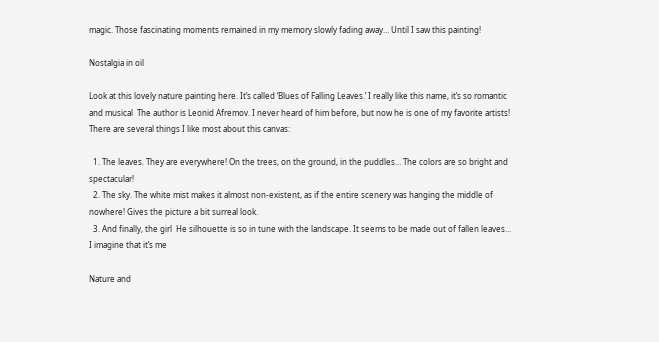magic. Those fascinating moments remained in my memory slowly fading away… Until I saw this painting!

Nostalgia in oil

Look at this lovely nature painting here. It’s called ‘Blues of Falling Leaves.’ I really like this name, it’s so romantic and musical  The author is Leonid Afremov. I never heard of him before, but now he is one of my favorite artists! There are several things I like most about this canvas:

  1. The leaves. They are everywhere! On the trees, on the ground, in the puddles… The colors are so bright and spectacular!
  2. The sky. The white mist makes it almost non-existent, as if the entire scenery was hanging the middle of nowhere! Gives the picture a bit surreal look.
  3. And finally, the girl  He silhouette is so in tune with the landscape. It seems to be made out of fallen leaves… I imagine that it’s me

Nature and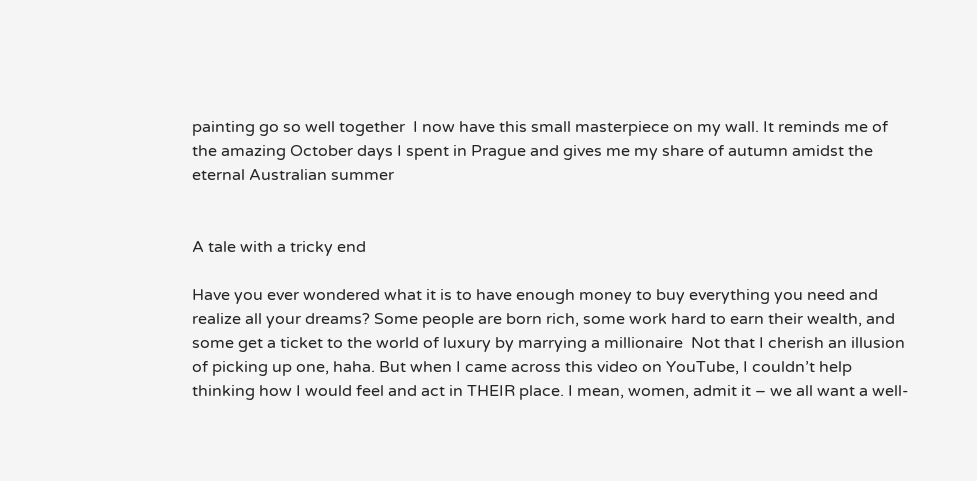painting go so well together  I now have this small masterpiece on my wall. It reminds me of the amazing October days I spent in Prague and gives me my share of autumn amidst the eternal Australian summer


A tale with a tricky end

Have you ever wondered what it is to have enough money to buy everything you need and realize all your dreams? Some people are born rich, some work hard to earn their wealth, and some get a ticket to the world of luxury by marrying a millionaire  Not that I cherish an illusion of picking up one, haha. But when I came across this video on YouTube, I couldn’t help thinking how I would feel and act in THEIR place. I mean, women, admit it – we all want a well-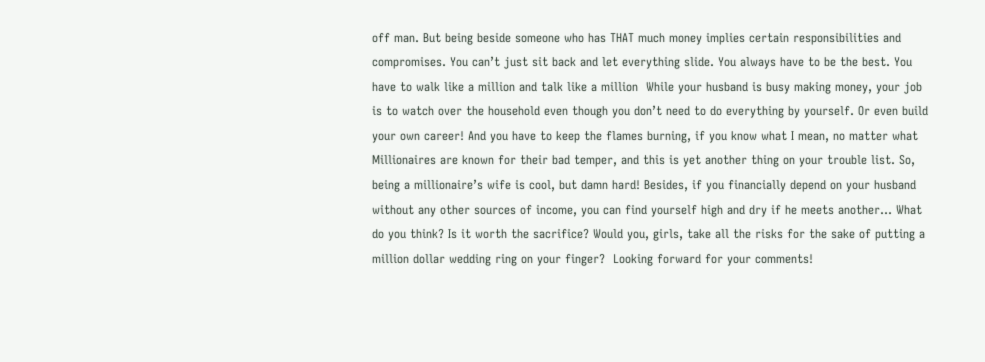off man. But being beside someone who has THAT much money implies certain responsibilities and compromises. You can’t just sit back and let everything slide. You always have to be the best. You have to walk like a million and talk like a million  While your husband is busy making money, your job is to watch over the household even though you don’t need to do everything by yourself. Or even build your own career! And you have to keep the flames burning, if you know what I mean, no matter what  Millionaires are known for their bad temper, and this is yet another thing on your trouble list. So, being a millionaire’s wife is cool, but damn hard! Besides, if you financially depend on your husband without any other sources of income, you can find yourself high and dry if he meets another… What do you think? Is it worth the sacrifice? Would you, girls, take all the risks for the sake of putting a million dollar wedding ring on your finger?  Looking forward for your comments!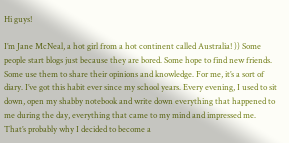Hi guys!

I’m Jane McNeal, a hot girl from a hot continent called Australia! )) Some people start blogs just because they are bored. Some hope to find new friends. Some use them to share their opinions and knowledge. For me, it’s a sort of diary. I’ve got this habit ever since my school years. Every evening, I used to sit down, open my shabby notebook and write down everything that happened to me during the day, everything that came to my mind and impressed me. That’s probably why I decided to become a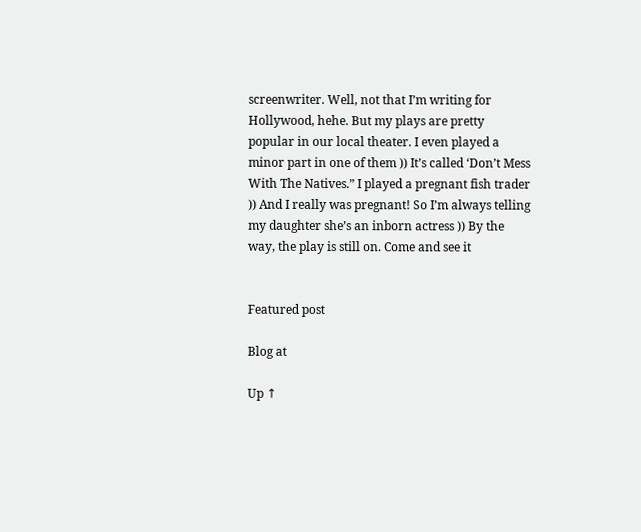screenwriter. Well, not that I’m writing for Hollywood, hehe. But my plays are pretty popular in our local theater. I even played a minor part in one of them )) It’s called ‘Don’t Mess With The Natives.” I played a pregnant fish trader )) And I really was pregnant! So I’m always telling my daughter she’s an inborn actress )) By the way, the play is still on. Come and see it


Featured post

Blog at

Up ↑